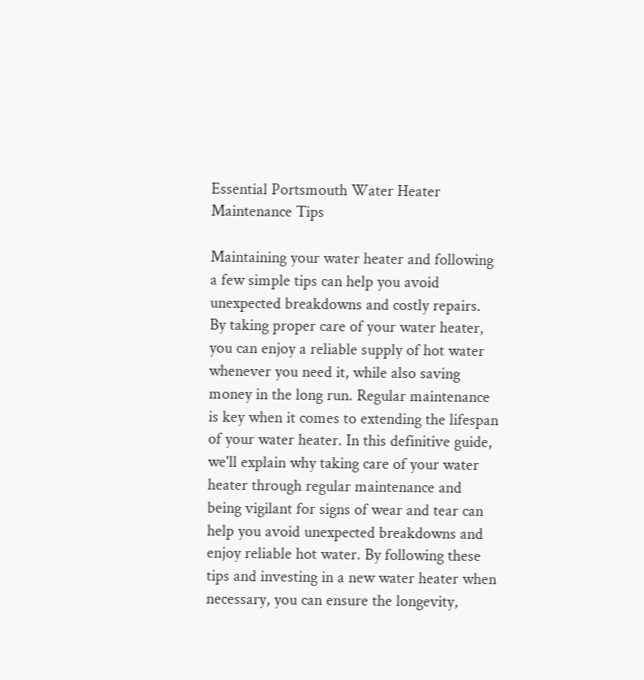Essential Portsmouth Water Heater Maintenance Tips

Maintaining your water heater and following a few simple tips can help you avoid unexpected breakdowns and costly repairs. By taking proper care of your water heater, you can enjoy a reliable supply of hot water whenever you need it, while also saving money in the long run. Regular maintenance is key when it comes to extending the lifespan of your water heater. In this definitive guide, we'll explain why taking care of your water heater through regular maintenance and being vigilant for signs of wear and tear can help you avoid unexpected breakdowns and enjoy reliable hot water. By following these tips and investing in a new water heater when necessary, you can ensure the longevity,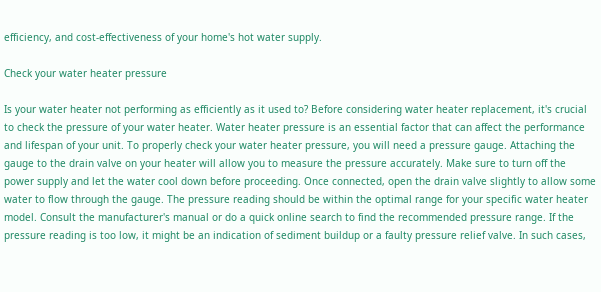efficiency, and cost-effectiveness of your home's hot water supply.

Check your water heater pressure

Is your water heater not performing as efficiently as it used to? Before considering water heater replacement, it's crucial to check the pressure of your water heater. Water heater pressure is an essential factor that can affect the performance and lifespan of your unit. To properly check your water heater pressure, you will need a pressure gauge. Attaching the gauge to the drain valve on your heater will allow you to measure the pressure accurately. Make sure to turn off the power supply and let the water cool down before proceeding. Once connected, open the drain valve slightly to allow some water to flow through the gauge. The pressure reading should be within the optimal range for your specific water heater model. Consult the manufacturer's manual or do a quick online search to find the recommended pressure range. If the pressure reading is too low, it might be an indication of sediment buildup or a faulty pressure relief valve. In such cases,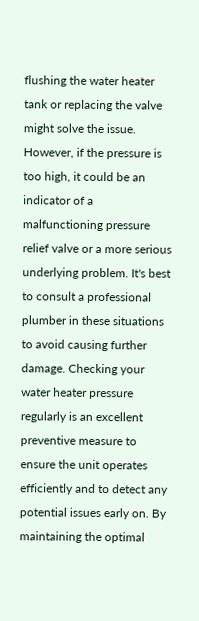flushing the water heater tank or replacing the valve might solve the issue. However, if the pressure is too high, it could be an indicator of a malfunctioning pressure relief valve or a more serious underlying problem. It's best to consult a professional plumber in these situations to avoid causing further damage. Checking your water heater pressure regularly is an excellent preventive measure to ensure the unit operates efficiently and to detect any potential issues early on. By maintaining the optimal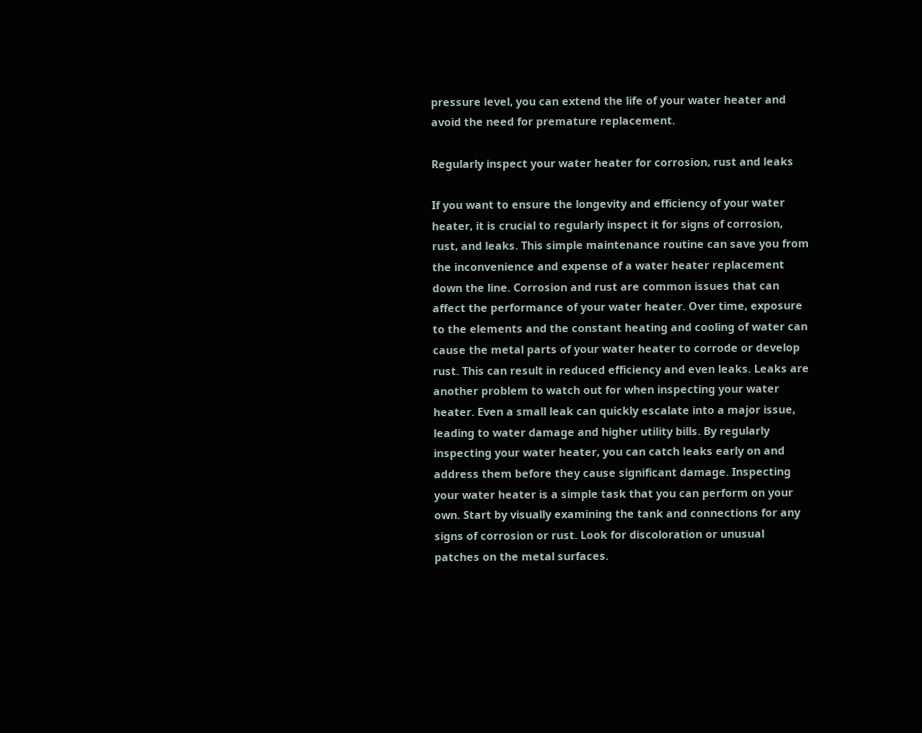pressure level, you can extend the life of your water heater and avoid the need for premature replacement.

Regularly inspect your water heater for corrosion, rust and leaks

If you want to ensure the longevity and efficiency of your water heater, it is crucial to regularly inspect it for signs of corrosion, rust, and leaks. This simple maintenance routine can save you from the inconvenience and expense of a water heater replacement down the line. Corrosion and rust are common issues that can affect the performance of your water heater. Over time, exposure to the elements and the constant heating and cooling of water can cause the metal parts of your water heater to corrode or develop rust. This can result in reduced efficiency and even leaks. Leaks are another problem to watch out for when inspecting your water heater. Even a small leak can quickly escalate into a major issue, leading to water damage and higher utility bills. By regularly inspecting your water heater, you can catch leaks early on and address them before they cause significant damage. Inspecting your water heater is a simple task that you can perform on your own. Start by visually examining the tank and connections for any signs of corrosion or rust. Look for discoloration or unusual patches on the metal surfaces.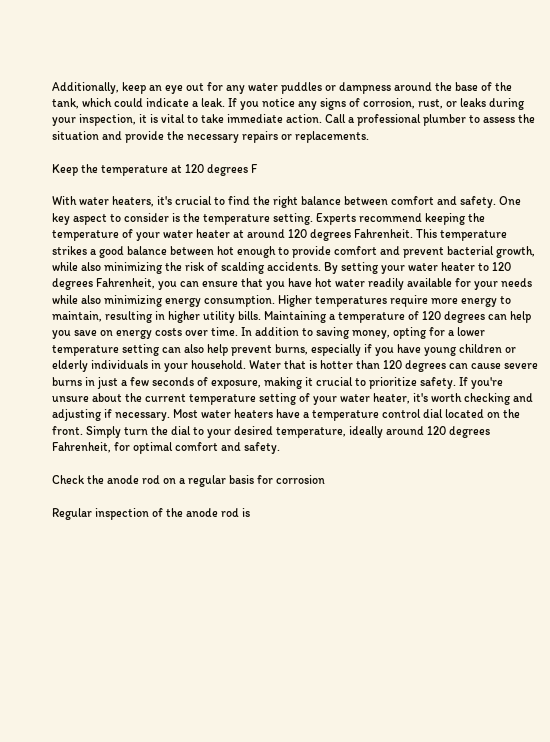Additionally, keep an eye out for any water puddles or dampness around the base of the tank, which could indicate a leak. If you notice any signs of corrosion, rust, or leaks during your inspection, it is vital to take immediate action. Call a professional plumber to assess the situation and provide the necessary repairs or replacements.

Keep the temperature at 120 degrees F

With water heaters, it's crucial to find the right balance between comfort and safety. One key aspect to consider is the temperature setting. Experts recommend keeping the temperature of your water heater at around 120 degrees Fahrenheit. This temperature strikes a good balance between hot enough to provide comfort and prevent bacterial growth, while also minimizing the risk of scalding accidents. By setting your water heater to 120 degrees Fahrenheit, you can ensure that you have hot water readily available for your needs while also minimizing energy consumption. Higher temperatures require more energy to maintain, resulting in higher utility bills. Maintaining a temperature of 120 degrees can help you save on energy costs over time. In addition to saving money, opting for a lower temperature setting can also help prevent burns, especially if you have young children or elderly individuals in your household. Water that is hotter than 120 degrees can cause severe burns in just a few seconds of exposure, making it crucial to prioritize safety. If you're unsure about the current temperature setting of your water heater, it's worth checking and adjusting if necessary. Most water heaters have a temperature control dial located on the front. Simply turn the dial to your desired temperature, ideally around 120 degrees Fahrenheit, for optimal comfort and safety.

Check the anode rod on a regular basis for corrosion

Regular inspection of the anode rod is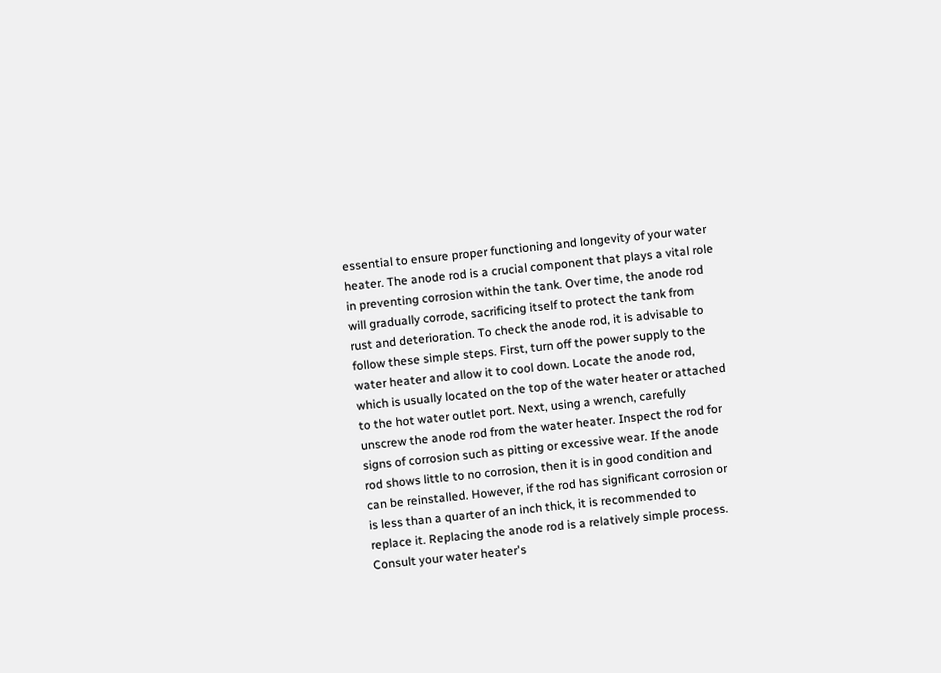essential to ensure proper functioning and longevity of your water heater. The anode rod is a crucial component that plays a vital role in preventing corrosion within the tank. Over time, the anode rod will gradually corrode, sacrificing itself to protect the tank from rust and deterioration. To check the anode rod, it is advisable to follow these simple steps. First, turn off the power supply to the water heater and allow it to cool down. Locate the anode rod, which is usually located on the top of the water heater or attached to the hot water outlet port. Next, using a wrench, carefully unscrew the anode rod from the water heater. Inspect the rod for signs of corrosion such as pitting or excessive wear. If the anode rod shows little to no corrosion, then it is in good condition and can be reinstalled. However, if the rod has significant corrosion or is less than a quarter of an inch thick, it is recommended to replace it. Replacing the anode rod is a relatively simple process. Consult your water heater's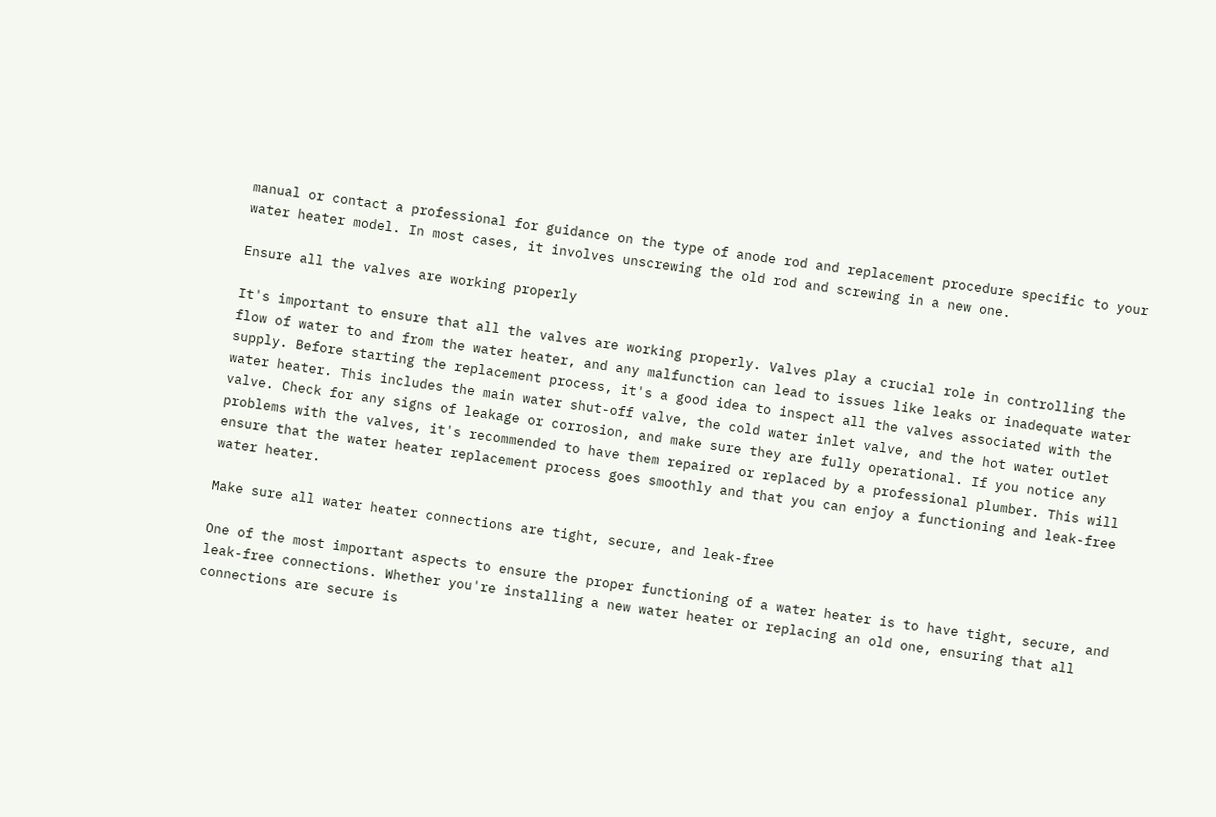manual or contact a professional for guidance on the type of anode rod and replacement procedure specific to your water heater model. In most cases, it involves unscrewing the old rod and screwing in a new one.

Ensure all the valves are working properly

It's important to ensure that all the valves are working properly. Valves play a crucial role in controlling the flow of water to and from the water heater, and any malfunction can lead to issues like leaks or inadequate water supply. Before starting the replacement process, it's a good idea to inspect all the valves associated with the water heater. This includes the main water shut-off valve, the cold water inlet valve, and the hot water outlet valve. Check for any signs of leakage or corrosion, and make sure they are fully operational. If you notice any problems with the valves, it's recommended to have them repaired or replaced by a professional plumber. This will ensure that the water heater replacement process goes smoothly and that you can enjoy a functioning and leak-free water heater.

Make sure all water heater connections are tight, secure, and leak-free

One of the most important aspects to ensure the proper functioning of a water heater is to have tight, secure, and leak-free connections. Whether you're installing a new water heater or replacing an old one, ensuring that all connections are secure is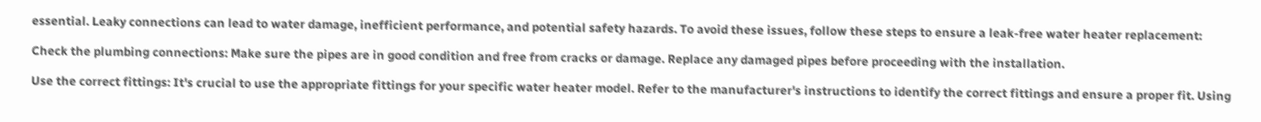essential. Leaky connections can lead to water damage, inefficient performance, and potential safety hazards. To avoid these issues, follow these steps to ensure a leak-free water heater replacement:

Check the plumbing connections: Make sure the pipes are in good condition and free from cracks or damage. Replace any damaged pipes before proceeding with the installation.

Use the correct fittings: It's crucial to use the appropriate fittings for your specific water heater model. Refer to the manufacturer's instructions to identify the correct fittings and ensure a proper fit. Using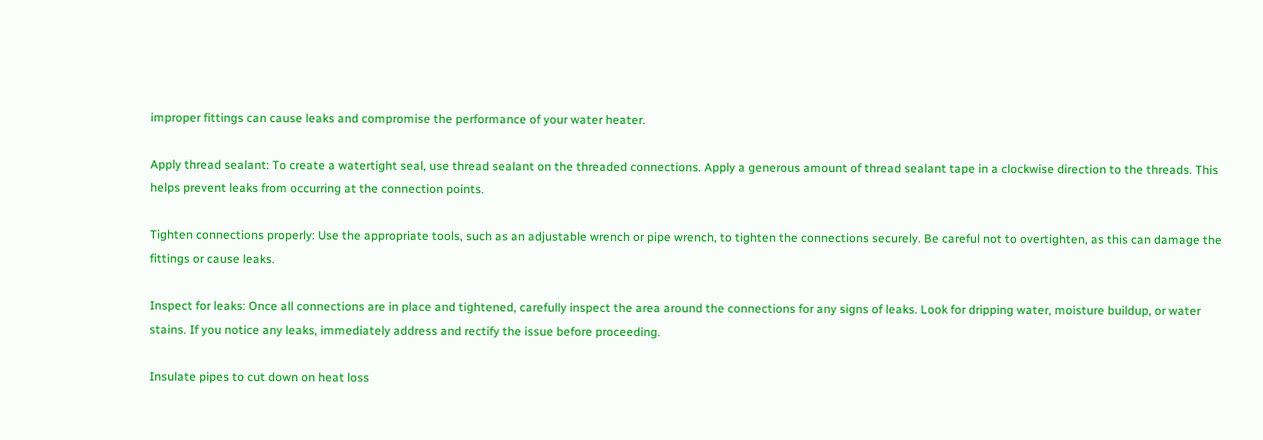improper fittings can cause leaks and compromise the performance of your water heater.

Apply thread sealant: To create a watertight seal, use thread sealant on the threaded connections. Apply a generous amount of thread sealant tape in a clockwise direction to the threads. This helps prevent leaks from occurring at the connection points.

Tighten connections properly: Use the appropriate tools, such as an adjustable wrench or pipe wrench, to tighten the connections securely. Be careful not to overtighten, as this can damage the fittings or cause leaks.

Inspect for leaks: Once all connections are in place and tightened, carefully inspect the area around the connections for any signs of leaks. Look for dripping water, moisture buildup, or water stains. If you notice any leaks, immediately address and rectify the issue before proceeding.

Insulate pipes to cut down on heat loss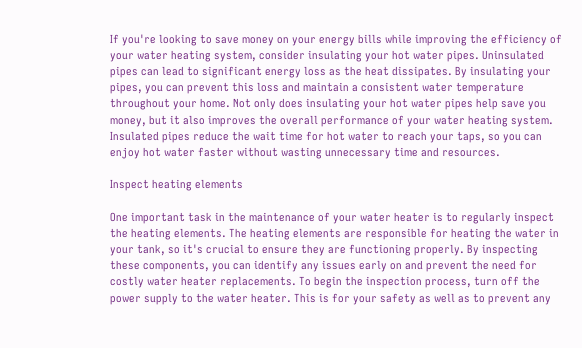If you're looking to save money on your energy bills while improving the efficiency of your water heating system, consider insulating your hot water pipes. Uninsulated pipes can lead to significant energy loss as the heat dissipates. By insulating your pipes, you can prevent this loss and maintain a consistent water temperature throughout your home. Not only does insulating your hot water pipes help save you money, but it also improves the overall performance of your water heating system. Insulated pipes reduce the wait time for hot water to reach your taps, so you can enjoy hot water faster without wasting unnecessary time and resources.

Inspect heating elements

One important task in the maintenance of your water heater is to regularly inspect the heating elements. The heating elements are responsible for heating the water in your tank, so it's crucial to ensure they are functioning properly. By inspecting these components, you can identify any issues early on and prevent the need for costly water heater replacements. To begin the inspection process, turn off the power supply to the water heater. This is for your safety as well as to prevent any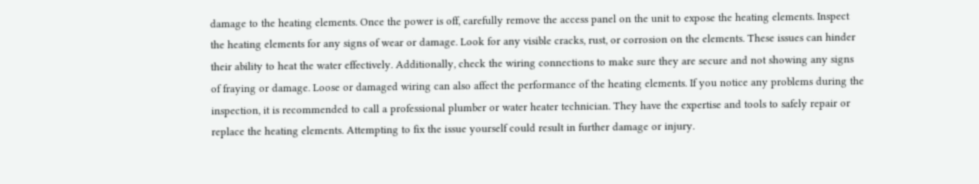damage to the heating elements. Once the power is off, carefully remove the access panel on the unit to expose the heating elements. Inspect the heating elements for any signs of wear or damage. Look for any visible cracks, rust, or corrosion on the elements. These issues can hinder their ability to heat the water effectively. Additionally, check the wiring connections to make sure they are secure and not showing any signs of fraying or damage. Loose or damaged wiring can also affect the performance of the heating elements. If you notice any problems during the inspection, it is recommended to call a professional plumber or water heater technician. They have the expertise and tools to safely repair or replace the heating elements. Attempting to fix the issue yourself could result in further damage or injury.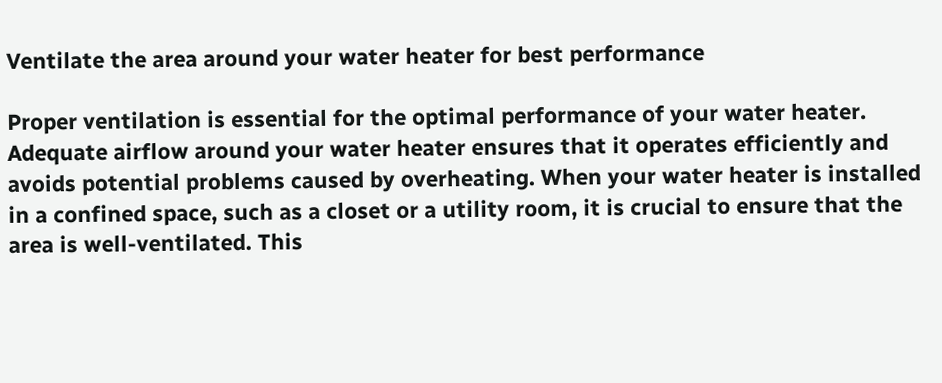Ventilate the area around your water heater for best performance

Proper ventilation is essential for the optimal performance of your water heater. Adequate airflow around your water heater ensures that it operates efficiently and avoids potential problems caused by overheating. When your water heater is installed in a confined space, such as a closet or a utility room, it is crucial to ensure that the area is well-ventilated. This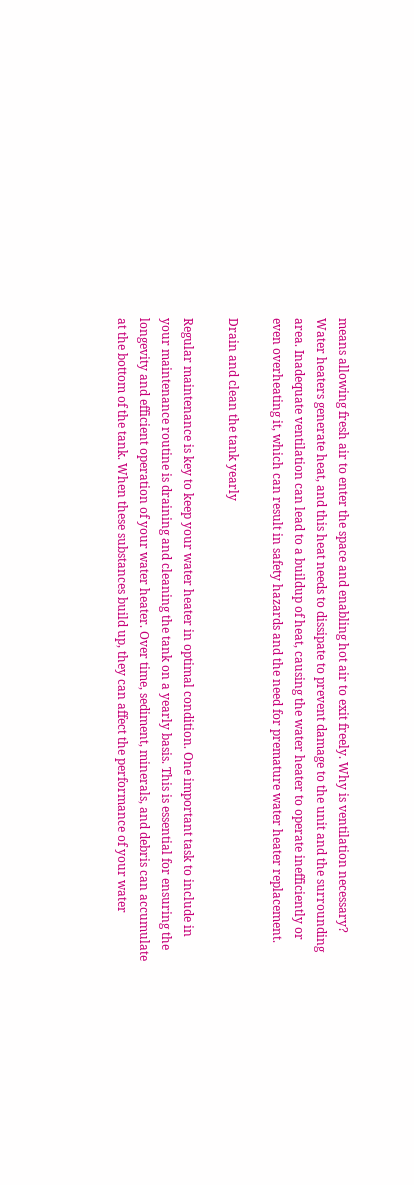means allowing fresh air to enter the space and enabling hot air to exit freely. Why is ventilation necessary? Water heaters generate heat, and this heat needs to dissipate to prevent damage to the unit and the surrounding area. Inadequate ventilation can lead to a buildup of heat, causing the water heater to operate inefficiently or even overheating it, which can result in safety hazards and the need for premature water heater replacement.

Drain and clean the tank yearly

Regular maintenance is key to keep your water heater in optimal condition. One important task to include in your maintenance routine is draining and cleaning the tank on a yearly basis. This is essential for ensuring the longevity and efficient operation of your water heater. Over time, sediment, minerals, and debris can accumulate at the bottom of the tank. When these substances build up, they can affect the performance of your water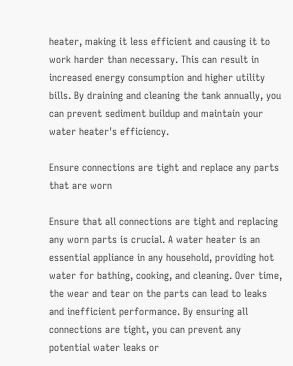heater, making it less efficient and causing it to work harder than necessary. This can result in increased energy consumption and higher utility bills. By draining and cleaning the tank annually, you can prevent sediment buildup and maintain your water heater's efficiency.

Ensure connections are tight and replace any parts that are worn

Ensure that all connections are tight and replacing any worn parts is crucial. A water heater is an essential appliance in any household, providing hot water for bathing, cooking, and cleaning. Over time, the wear and tear on the parts can lead to leaks and inefficient performance. By ensuring all connections are tight, you can prevent any potential water leaks or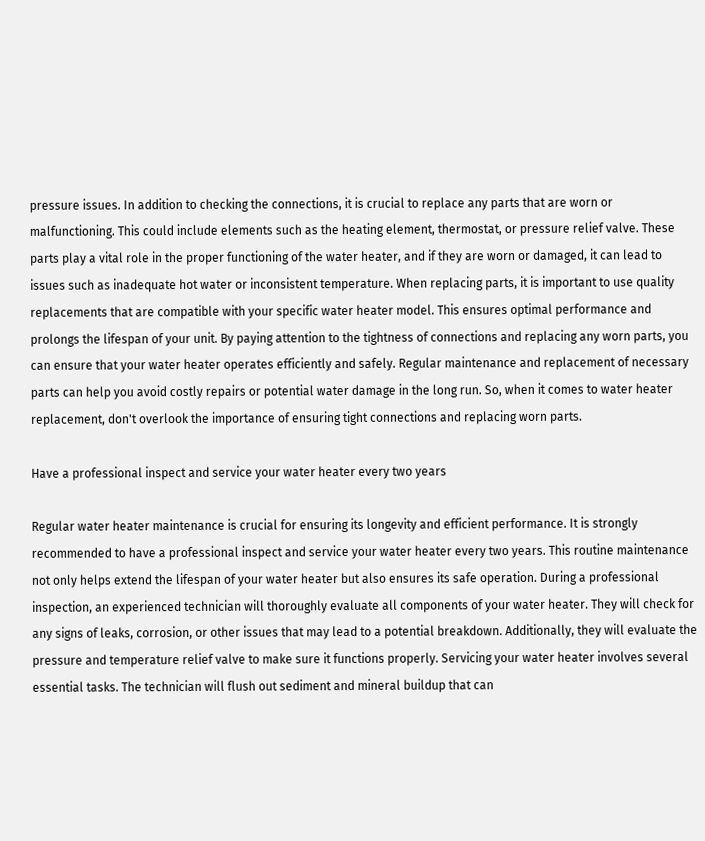pressure issues. In addition to checking the connections, it is crucial to replace any parts that are worn or malfunctioning. This could include elements such as the heating element, thermostat, or pressure relief valve. These parts play a vital role in the proper functioning of the water heater, and if they are worn or damaged, it can lead to issues such as inadequate hot water or inconsistent temperature. When replacing parts, it is important to use quality replacements that are compatible with your specific water heater model. This ensures optimal performance and prolongs the lifespan of your unit. By paying attention to the tightness of connections and replacing any worn parts, you can ensure that your water heater operates efficiently and safely. Regular maintenance and replacement of necessary parts can help you avoid costly repairs or potential water damage in the long run. So, when it comes to water heater replacement, don't overlook the importance of ensuring tight connections and replacing worn parts.

Have a professional inspect and service your water heater every two years

Regular water heater maintenance is crucial for ensuring its longevity and efficient performance. It is strongly recommended to have a professional inspect and service your water heater every two years. This routine maintenance not only helps extend the lifespan of your water heater but also ensures its safe operation. During a professional inspection, an experienced technician will thoroughly evaluate all components of your water heater. They will check for any signs of leaks, corrosion, or other issues that may lead to a potential breakdown. Additionally, they will evaluate the pressure and temperature relief valve to make sure it functions properly. Servicing your water heater involves several essential tasks. The technician will flush out sediment and mineral buildup that can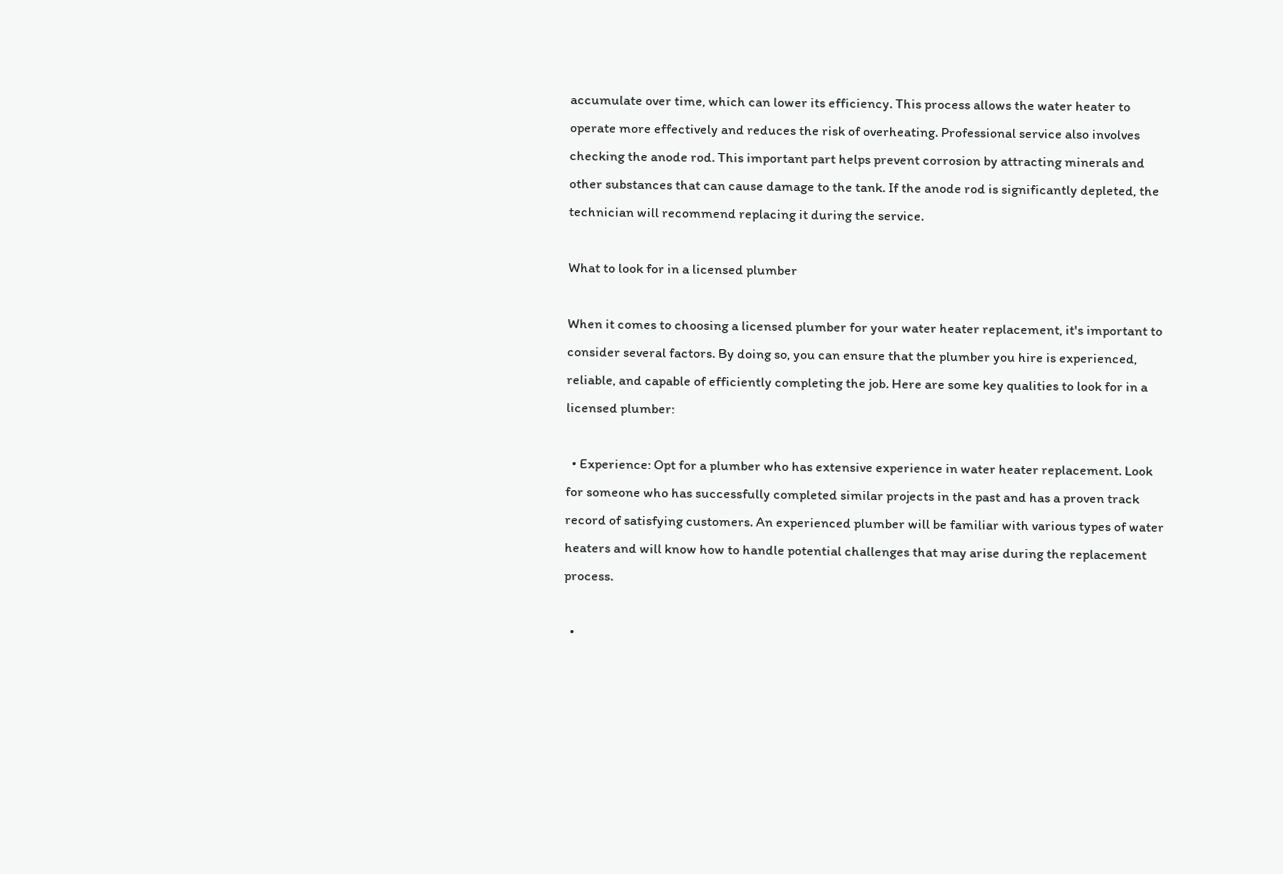accumulate over time, which can lower its efficiency. This process allows the water heater to operate more effectively and reduces the risk of overheating. Professional service also involves checking the anode rod. This important part helps prevent corrosion by attracting minerals and other substances that can cause damage to the tank. If the anode rod is significantly depleted, the technician will recommend replacing it during the service.

What to look for in a licensed plumber

When it comes to choosing a licensed plumber for your water heater replacement, it's important to consider several factors. By doing so, you can ensure that the plumber you hire is experienced, reliable, and capable of efficiently completing the job. Here are some key qualities to look for in a licensed plumber:

  • Experience: Opt for a plumber who has extensive experience in water heater replacement. Look for someone who has successfully completed similar projects in the past and has a proven track record of satisfying customers. An experienced plumber will be familiar with various types of water heaters and will know how to handle potential challenges that may arise during the replacement process.

  •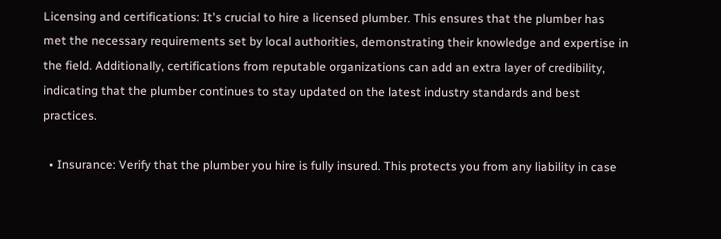Licensing and certifications: It's crucial to hire a licensed plumber. This ensures that the plumber has met the necessary requirements set by local authorities, demonstrating their knowledge and expertise in the field. Additionally, certifications from reputable organizations can add an extra layer of credibility, indicating that the plumber continues to stay updated on the latest industry standards and best practices.

  • Insurance: Verify that the plumber you hire is fully insured. This protects you from any liability in case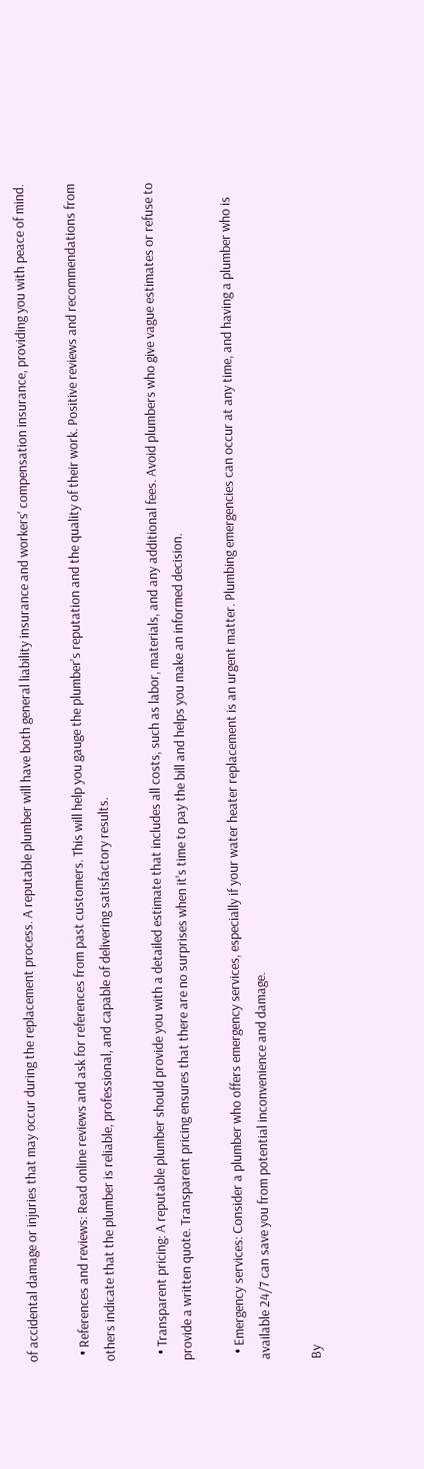of accidental damage or injuries that may occur during the replacement process. A reputable plumber will have both general liability insurance and workers' compensation insurance, providing you with peace of mind.

  • References and reviews: Read online reviews and ask for references from past customers. This will help you gauge the plumber's reputation and the quality of their work. Positive reviews and recommendations from others indicate that the plumber is reliable, professional, and capable of delivering satisfactory results.

  • Transparent pricing: A reputable plumber should provide you with a detailed estimate that includes all costs, such as labor, materials, and any additional fees. Avoid plumbers who give vague estimates or refuse to provide a written quote. Transparent pricing ensures that there are no surprises when it's time to pay the bill and helps you make an informed decision.

  • Emergency services: Consider a plumber who offers emergency services, especially if your water heater replacement is an urgent matter. Plumbing emergencies can occur at any time, and having a plumber who is available 24/7 can save you from potential inconvenience and damage.

By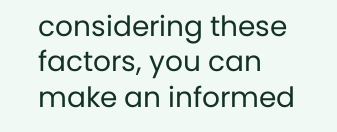considering these factors, you can make an informed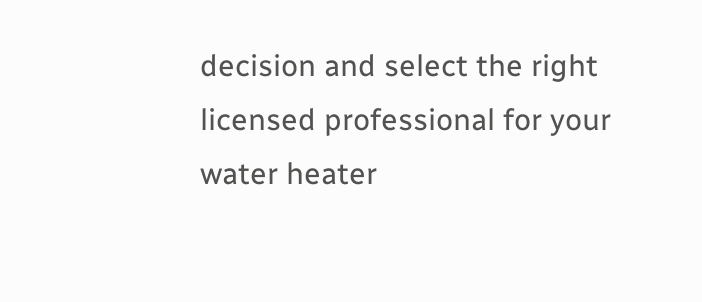decision and select the right licensed professional for your water heater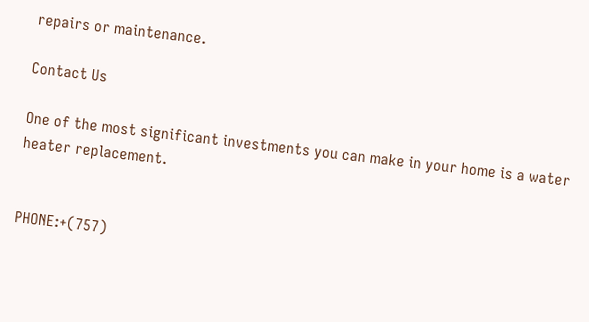repairs or maintenance.

Contact Us

One of the most significant investments you can make in your home is a water heater replacement.


PHONE:+(757)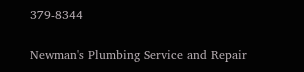379-8344

Newman's Plumbing Service and Repair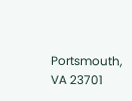Portsmouth, VA 23701